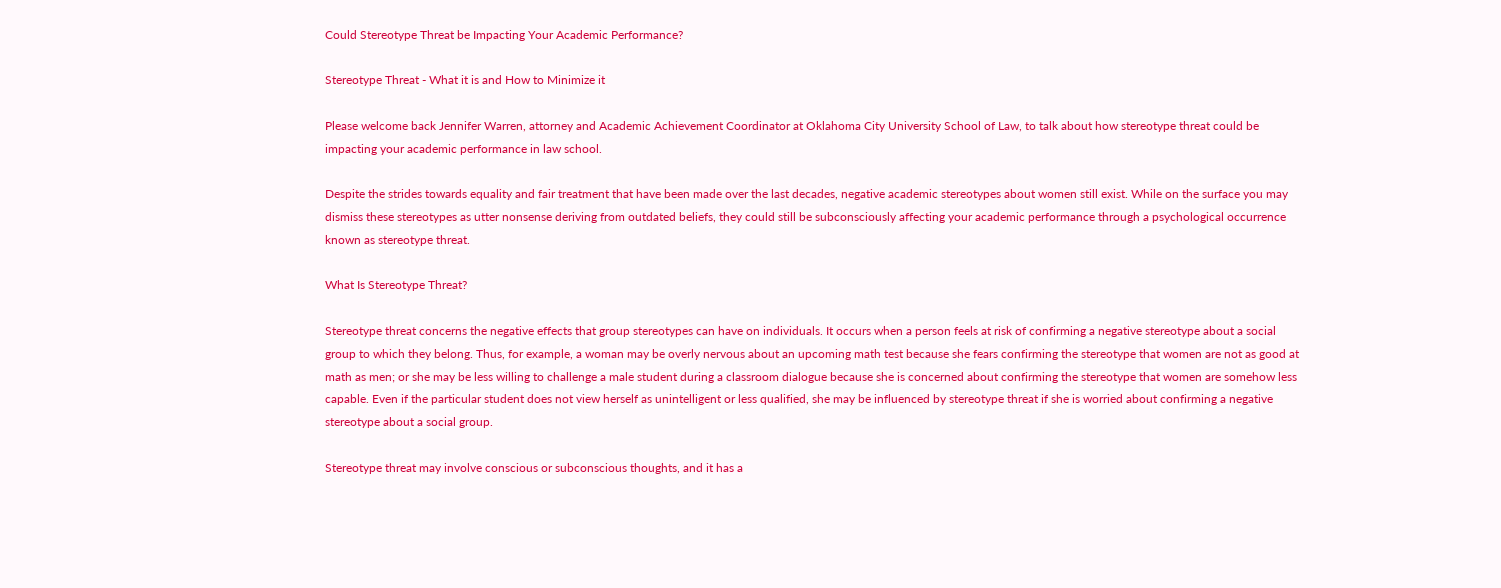Could Stereotype Threat be Impacting Your Academic Performance?

Stereotype Threat - What it is and How to Minimize it

Please welcome back Jennifer Warren, attorney and Academic Achievement Coordinator at Oklahoma City University School of Law, to talk about how stereotype threat could be impacting your academic performance in law school.

Despite the strides towards equality and fair treatment that have been made over the last decades, negative academic stereotypes about women still exist. While on the surface you may dismiss these stereotypes as utter nonsense deriving from outdated beliefs, they could still be subconsciously affecting your academic performance through a psychological occurrence known as stereotype threat.

What Is Stereotype Threat?

Stereotype threat concerns the negative effects that group stereotypes can have on individuals. It occurs when a person feels at risk of confirming a negative stereotype about a social group to which they belong. Thus, for example, a woman may be overly nervous about an upcoming math test because she fears confirming the stereotype that women are not as good at math as men; or she may be less willing to challenge a male student during a classroom dialogue because she is concerned about confirming the stereotype that women are somehow less capable. Even if the particular student does not view herself as unintelligent or less qualified, she may be influenced by stereotype threat if she is worried about confirming a negative stereotype about a social group.

Stereotype threat may involve conscious or subconscious thoughts, and it has a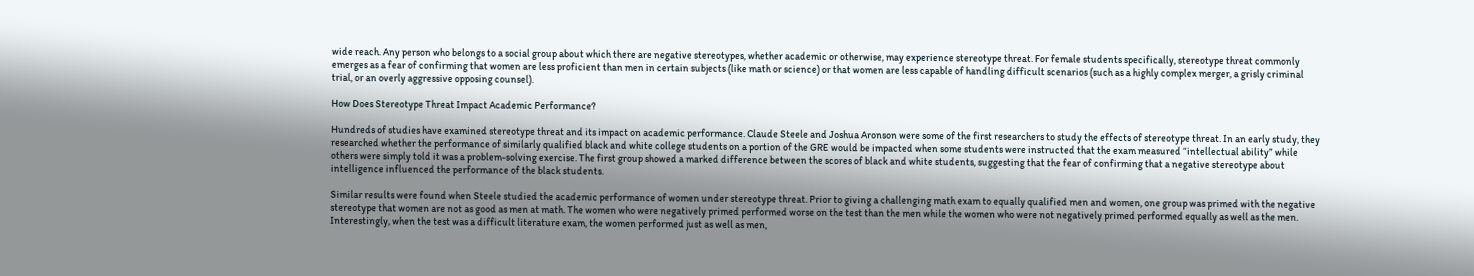wide reach. Any person who belongs to a social group about which there are negative stereotypes, whether academic or otherwise, may experience stereotype threat. For female students specifically, stereotype threat commonly emerges as a fear of confirming that women are less proficient than men in certain subjects (like math or science) or that women are less capable of handling difficult scenarios (such as a highly complex merger, a grisly criminal trial, or an overly aggressive opposing counsel).

How Does Stereotype Threat Impact Academic Performance?

Hundreds of studies have examined stereotype threat and its impact on academic performance. Claude Steele and Joshua Aronson were some of the first researchers to study the effects of stereotype threat. In an early study, they researched whether the performance of similarly qualified black and white college students on a portion of the GRE would be impacted when some students were instructed that the exam measured “intellectual ability” while others were simply told it was a problem-solving exercise. The first group showed a marked difference between the scores of black and white students, suggesting that the fear of confirming that a negative stereotype about intelligence influenced the performance of the black students.

Similar results were found when Steele studied the academic performance of women under stereotype threat. Prior to giving a challenging math exam to equally qualified men and women, one group was primed with the negative stereotype that women are not as good as men at math. The women who were negatively primed performed worse on the test than the men while the women who were not negatively primed performed equally as well as the men. Interestingly, when the test was a difficult literature exam, the women performed just as well as men,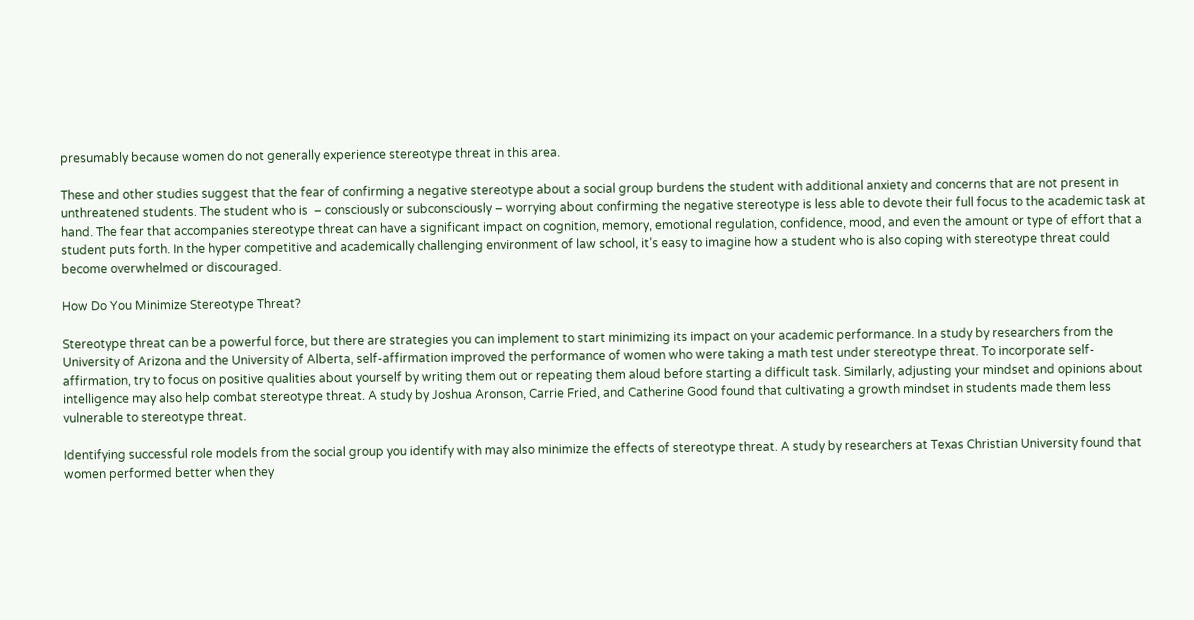presumably because women do not generally experience stereotype threat in this area.

These and other studies suggest that the fear of confirming a negative stereotype about a social group burdens the student with additional anxiety and concerns that are not present in unthreatened students. The student who is  – consciously or subconsciously – worrying about confirming the negative stereotype is less able to devote their full focus to the academic task at hand. The fear that accompanies stereotype threat can have a significant impact on cognition, memory, emotional regulation, confidence, mood, and even the amount or type of effort that a student puts forth. In the hyper competitive and academically challenging environment of law school, it’s easy to imagine how a student who is also coping with stereotype threat could become overwhelmed or discouraged.

How Do You Minimize Stereotype Threat?

Stereotype threat can be a powerful force, but there are strategies you can implement to start minimizing its impact on your academic performance. In a study by researchers from the University of Arizona and the University of Alberta, self-affirmation improved the performance of women who were taking a math test under stereotype threat. To incorporate self-affirmation, try to focus on positive qualities about yourself by writing them out or repeating them aloud before starting a difficult task. Similarly, adjusting your mindset and opinions about intelligence may also help combat stereotype threat. A study by Joshua Aronson, Carrie Fried, and Catherine Good found that cultivating a growth mindset in students made them less vulnerable to stereotype threat.

Identifying successful role models from the social group you identify with may also minimize the effects of stereotype threat. A study by researchers at Texas Christian University found that women performed better when they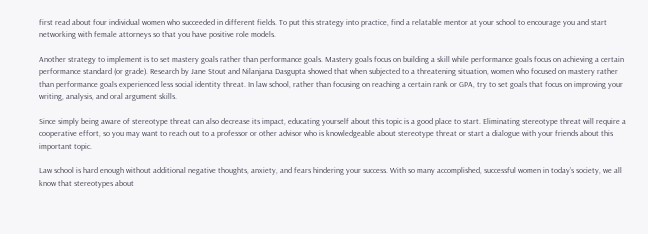first read about four individual women who succeeded in different fields. To put this strategy into practice, find a relatable mentor at your school to encourage you and start networking with female attorneys so that you have positive role models.

Another strategy to implement is to set mastery goals rather than performance goals. Mastery goals focus on building a skill while performance goals focus on achieving a certain performance standard (or grade). Research by Jane Stout and Nilanjana Dasgupta showed that when subjected to a threatening situation, women who focused on mastery rather than performance goals experienced less social identity threat. In law school, rather than focusing on reaching a certain rank or GPA, try to set goals that focus on improving your writing, analysis, and oral argument skills.

Since simply being aware of stereotype threat can also decrease its impact, educating yourself about this topic is a good place to start. Eliminating stereotype threat will require a cooperative effort, so you may want to reach out to a professor or other advisor who is knowledgeable about stereotype threat or start a dialogue with your friends about this important topic.

Law school is hard enough without additional negative thoughts, anxiety, and fears hindering your success. With so many accomplished, successful women in today’s society, we all know that stereotypes about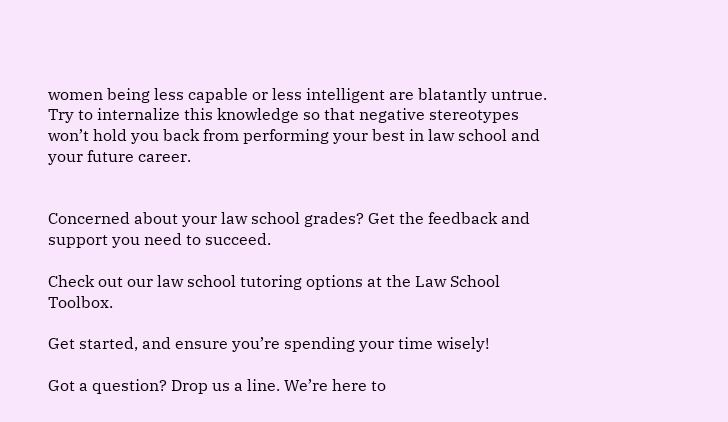women being less capable or less intelligent are blatantly untrue. Try to internalize this knowledge so that negative stereotypes won’t hold you back from performing your best in law school and your future career.


Concerned about your law school grades? Get the feedback and support you need to succeed.

Check out our law school tutoring options at the Law School Toolbox.

Get started, and ensure you’re spending your time wisely!

Got a question? Drop us a line. We’re here to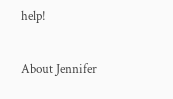help!

About Jennifer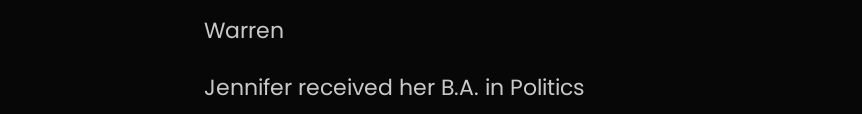Warren

Jennifer received her B.A. in Politics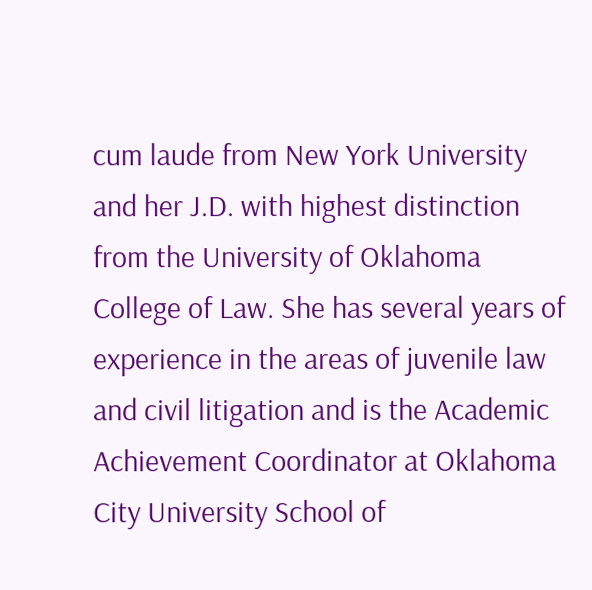cum laude from New York University and her J.D. with highest distinction from the University of Oklahoma College of Law. She has several years of experience in the areas of juvenile law and civil litigation and is the Academic Achievement Coordinator at Oklahoma City University School of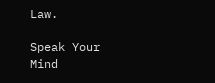Law.

Speak Your Mind